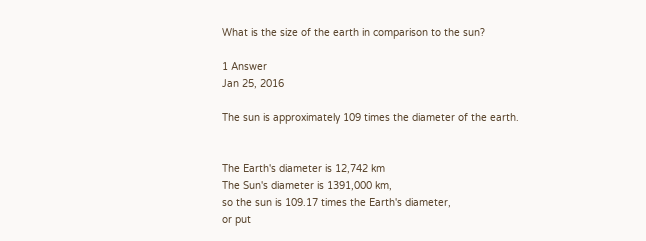What is the size of the earth in comparison to the sun?

1 Answer
Jan 25, 2016

The sun is approximately 109 times the diameter of the earth.


The Earth's diameter is 12,742 km
The Sun's diameter is 1391,000 km,
so the sun is 109.17 times the Earth's diameter,
or put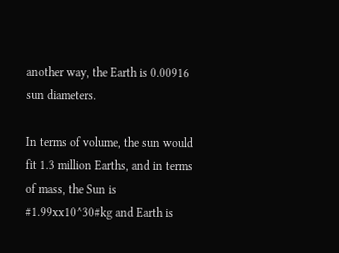another way, the Earth is 0.00916 sun diameters.

In terms of volume, the sun would fit 1.3 million Earths, and in terms of mass, the Sun is #1.99xx10^30#kg and Earth is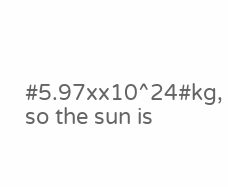#5.97xx10^24#kg, so the sun is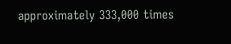approximately 333,000 times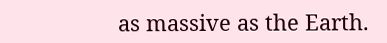as massive as the Earth.